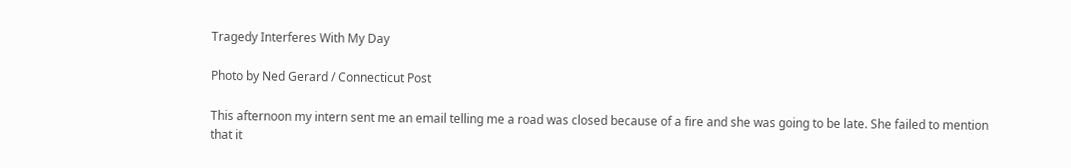Tragedy Interferes With My Day

Photo by Ned Gerard / Connecticut Post

This afternoon my intern sent me an email telling me a road was closed because of a fire and she was going to be late. She failed to mention that it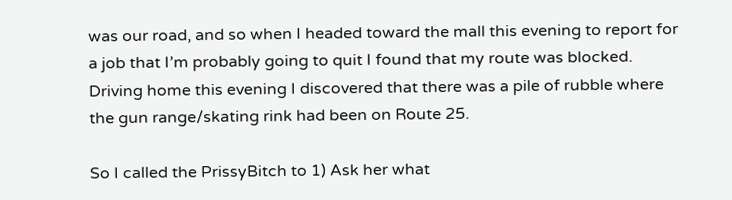was our road, and so when I headed toward the mall this evening to report for a job that I’m probably going to quit I found that my route was blocked. Driving home this evening I discovered that there was a pile of rubble where the gun range/skating rink had been on Route 25.

So I called the PrissyBitch to 1) Ask her what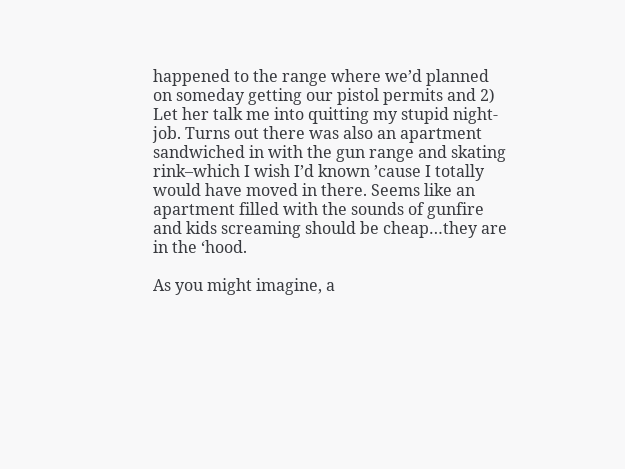happened to the range where we’d planned on someday getting our pistol permits and 2) Let her talk me into quitting my stupid night-job. Turns out there was also an apartment sandwiched in with the gun range and skating rink–which I wish I’d known ’cause I totally would have moved in there. Seems like an apartment filled with the sounds of gunfire and kids screaming should be cheap…they are in the ‘hood.

As you might imagine, a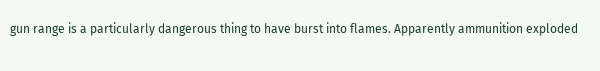gun range is a particularly dangerous thing to have burst into flames. Apparently ammunition exploded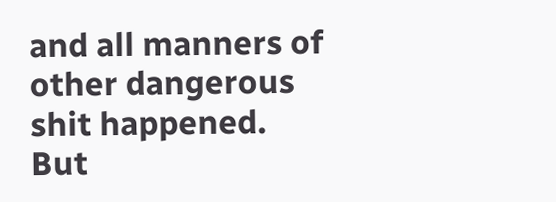and all manners of other dangerous shit happened. But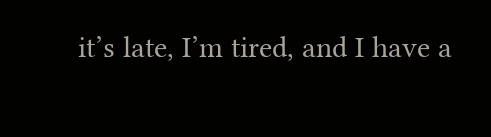it’s late, I’m tired, and I have a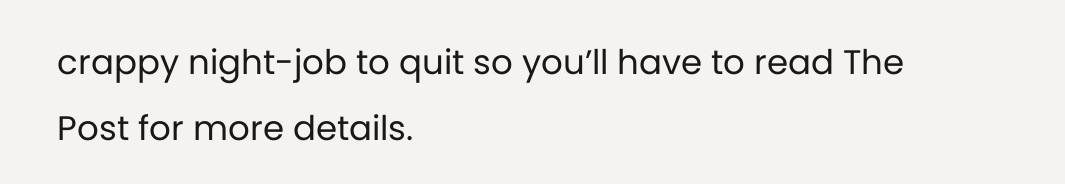crappy night-job to quit so you’ll have to read The Post for more details.